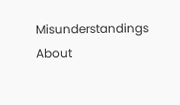Misunderstandings About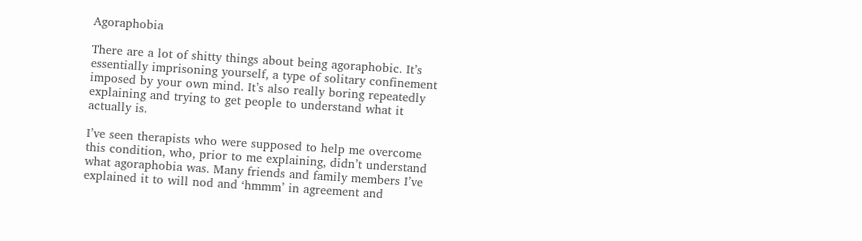Agoraphobia

There are a lot of shitty things about being agoraphobic. It’s essentially imprisoning yourself, a type of solitary confinement imposed by your own mind. It’s also really boring repeatedly explaining and trying to get people to understand what it actually is.

I’ve seen therapists who were supposed to help me overcome this condition, who, prior to me explaining, didn’t understand what agoraphobia was. Many friends and family members I’ve explained it to will nod and ‘hmmm’ in agreement and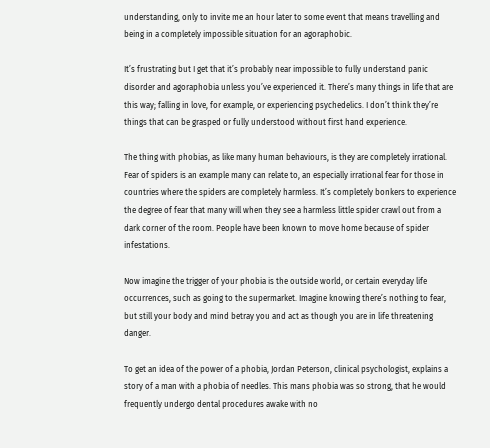understanding, only to invite me an hour later to some event that means travelling and being in a completely impossible situation for an agoraphobic.

It’s frustrating but I get that it’s probably near impossible to fully understand panic disorder and agoraphobia unless you’ve experienced it. There’s many things in life that are this way; falling in love, for example, or experiencing psychedelics. I don’t think they’re things that can be grasped or fully understood without first hand experience.

The thing with phobias, as like many human behaviours, is they are completely irrational. Fear of spiders is an example many can relate to, an especially irrational fear for those in countries where the spiders are completely harmless. It’s completely bonkers to experience the degree of fear that many will when they see a harmless little spider crawl out from a dark corner of the room. People have been known to move home because of spider infestations.

Now imagine the trigger of your phobia is the outside world, or certain everyday life occurrences, such as going to the supermarket. Imagine knowing there’s nothing to fear, but still your body and mind betray you and act as though you are in life threatening danger.

To get an idea of the power of a phobia, Jordan Peterson, clinical psychologist, explains a story of a man with a phobia of needles. This mans phobia was so strong, that he would frequently undergo dental procedures awake with no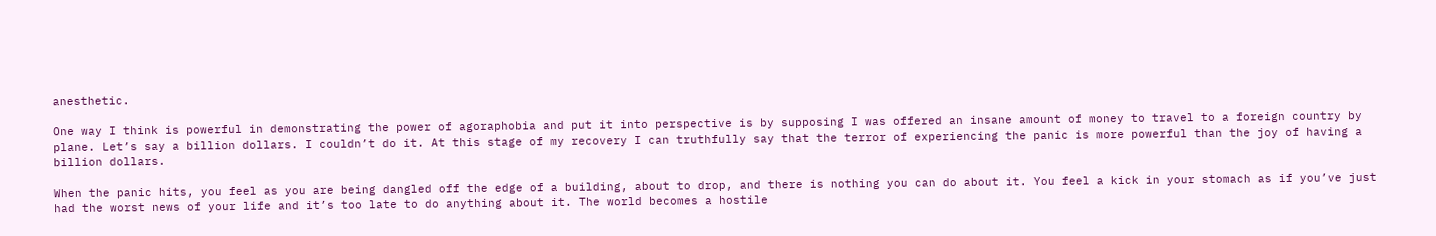anesthetic.

One way I think is powerful in demonstrating the power of agoraphobia and put it into perspective is by supposing I was offered an insane amount of money to travel to a foreign country by plane. Let’s say a billion dollars. I couldn’t do it. At this stage of my recovery I can truthfully say that the terror of experiencing the panic is more powerful than the joy of having a billion dollars.

When the panic hits, you feel as you are being dangled off the edge of a building, about to drop, and there is nothing you can do about it. You feel a kick in your stomach as if you’ve just had the worst news of your life and it’s too late to do anything about it. The world becomes a hostile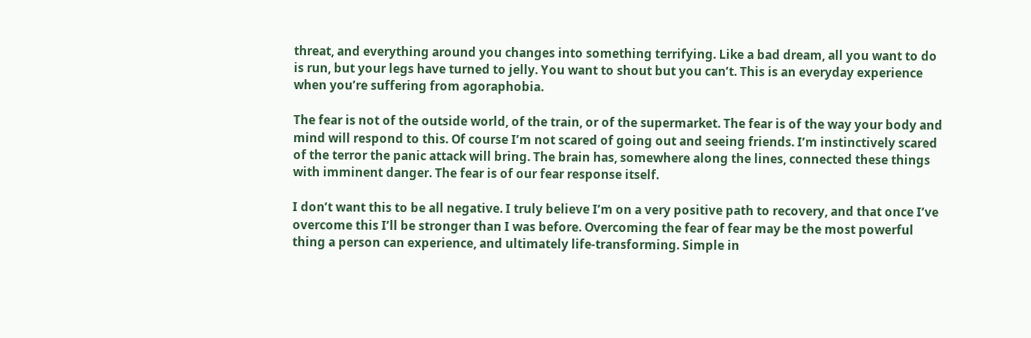threat, and everything around you changes into something terrifying. Like a bad dream, all you want to do is run, but your legs have turned to jelly. You want to shout but you can’t. This is an everyday experience when you’re suffering from agoraphobia.

The fear is not of the outside world, of the train, or of the supermarket. The fear is of the way your body and mind will respond to this. Of course I’m not scared of going out and seeing friends. I’m instinctively scared of the terror the panic attack will bring. The brain has, somewhere along the lines, connected these things with imminent danger. The fear is of our fear response itself.

I don’t want this to be all negative. I truly believe I’m on a very positive path to recovery, and that once I’ve overcome this I’ll be stronger than I was before. Overcoming the fear of fear may be the most powerful thing a person can experience, and ultimately life-transforming. Simple in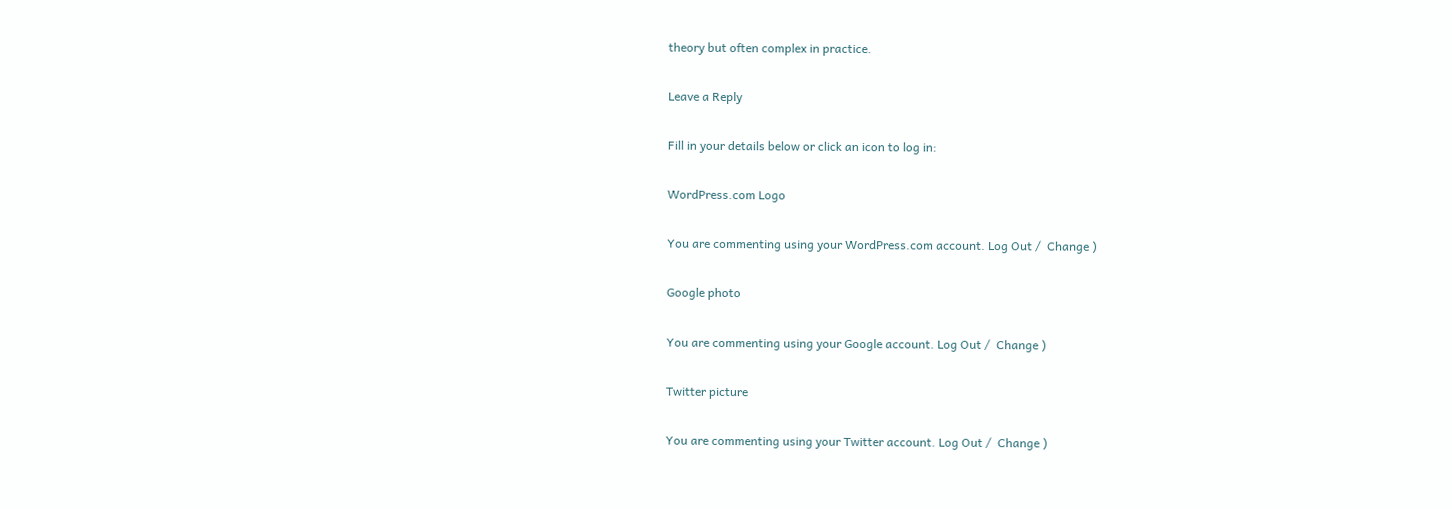theory but often complex in practice.

Leave a Reply

Fill in your details below or click an icon to log in:

WordPress.com Logo

You are commenting using your WordPress.com account. Log Out /  Change )

Google photo

You are commenting using your Google account. Log Out /  Change )

Twitter picture

You are commenting using your Twitter account. Log Out /  Change )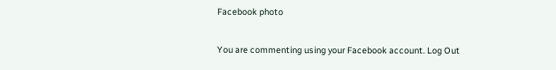Facebook photo

You are commenting using your Facebook account. Log Out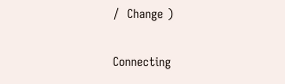/  Change )

Connecting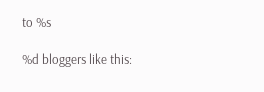to %s

%d bloggers like this: